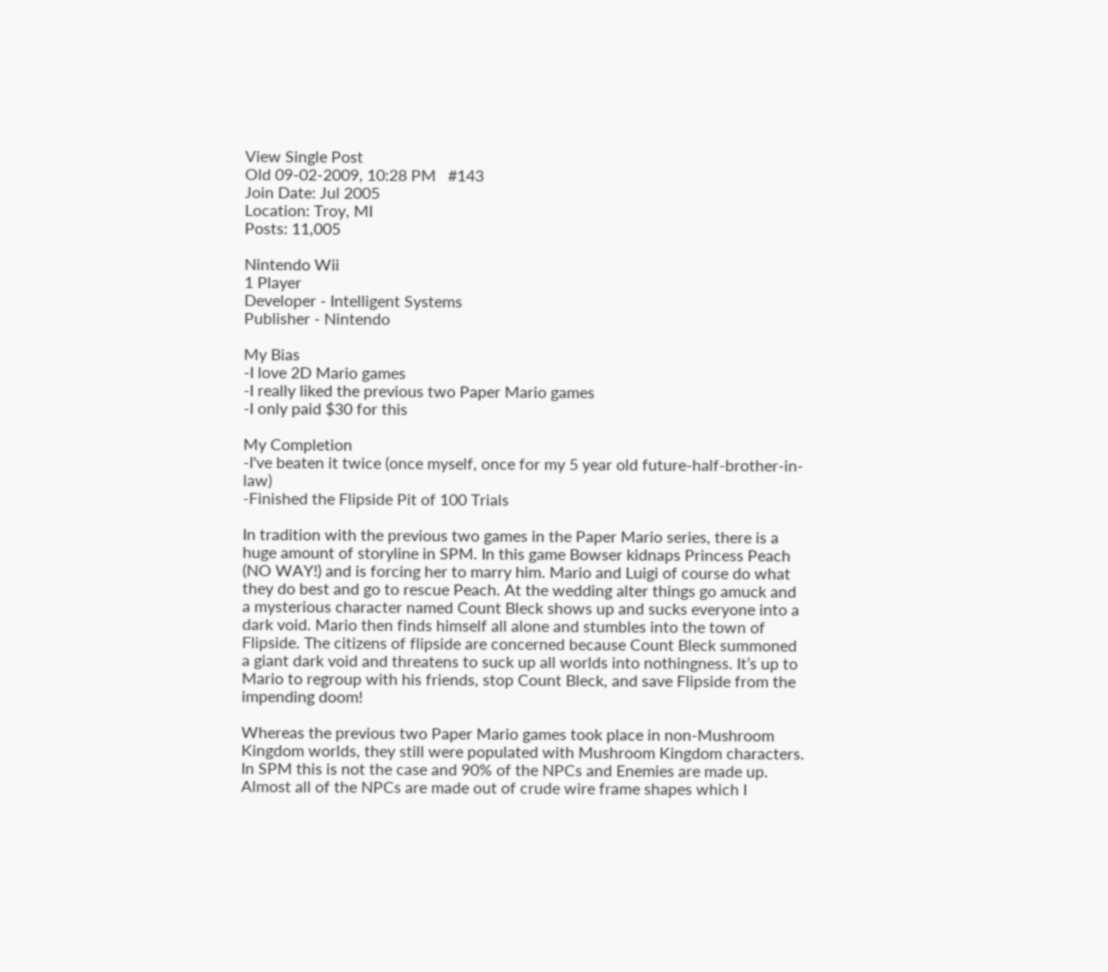View Single Post
Old 09-02-2009, 10:28 PM   #143
Join Date: Jul 2005
Location: Troy, MI
Posts: 11,005

Nintendo Wii
1 Player
Developer - Intelligent Systems
Publisher - Nintendo

My Bias
-I love 2D Mario games
-I really liked the previous two Paper Mario games
-I only paid $30 for this

My Completion
-I've beaten it twice (once myself, once for my 5 year old future-half-brother-in-law)
-Finished the Flipside Pit of 100 Trials

In tradition with the previous two games in the Paper Mario series, there is a huge amount of storyline in SPM. In this game Bowser kidnaps Princess Peach (NO WAY!) and is forcing her to marry him. Mario and Luigi of course do what they do best and go to rescue Peach. At the wedding alter things go amuck and a mysterious character named Count Bleck shows up and sucks everyone into a dark void. Mario then finds himself all alone and stumbles into the town of Flipside. The citizens of flipside are concerned because Count Bleck summoned a giant dark void and threatens to suck up all worlds into nothingness. It’s up to Mario to regroup with his friends, stop Count Bleck, and save Flipside from the impending doom!

Whereas the previous two Paper Mario games took place in non-Mushroom Kingdom worlds, they still were populated with Mushroom Kingdom characters. In SPM this is not the case and 90% of the NPCs and Enemies are made up. Almost all of the NPCs are made out of crude wire frame shapes which I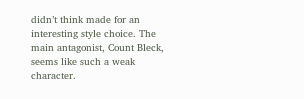didn’t think made for an interesting style choice. The main antagonist, Count Bleck, seems like such a weak character.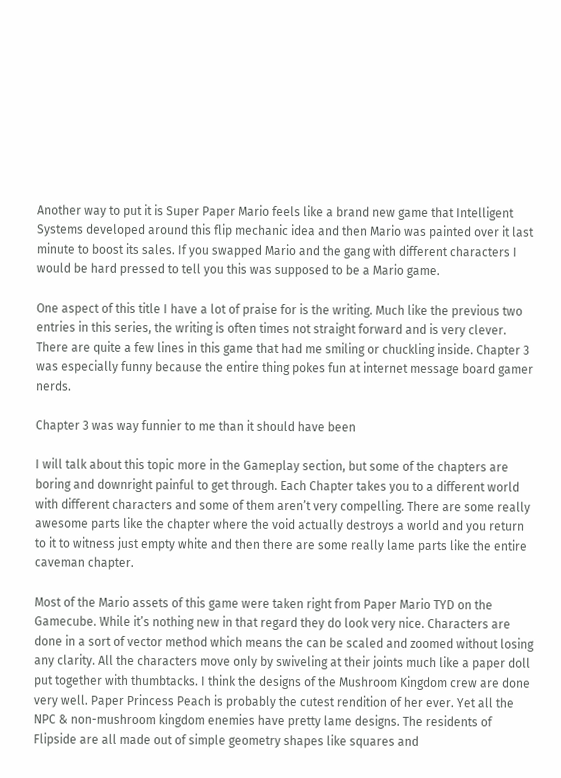Another way to put it is Super Paper Mario feels like a brand new game that Intelligent Systems developed around this flip mechanic idea and then Mario was painted over it last minute to boost its sales. If you swapped Mario and the gang with different characters I would be hard pressed to tell you this was supposed to be a Mario game.

One aspect of this title I have a lot of praise for is the writing. Much like the previous two entries in this series, the writing is often times not straight forward and is very clever. There are quite a few lines in this game that had me smiling or chuckling inside. Chapter 3 was especially funny because the entire thing pokes fun at internet message board gamer nerds.

Chapter 3 was way funnier to me than it should have been

I will talk about this topic more in the Gameplay section, but some of the chapters are boring and downright painful to get through. Each Chapter takes you to a different world with different characters and some of them aren’t very compelling. There are some really awesome parts like the chapter where the void actually destroys a world and you return to it to witness just empty white and then there are some really lame parts like the entire caveman chapter.

Most of the Mario assets of this game were taken right from Paper Mario TYD on the Gamecube. While it’s nothing new in that regard they do look very nice. Characters are done in a sort of vector method which means the can be scaled and zoomed without losing any clarity. All the characters move only by swiveling at their joints much like a paper doll put together with thumbtacks. I think the designs of the Mushroom Kingdom crew are done very well. Paper Princess Peach is probably the cutest rendition of her ever. Yet all the NPC & non-mushroom kingdom enemies have pretty lame designs. The residents of Flipside are all made out of simple geometry shapes like squares and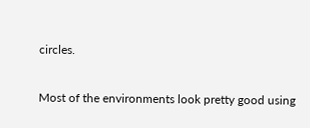circles.

Most of the environments look pretty good using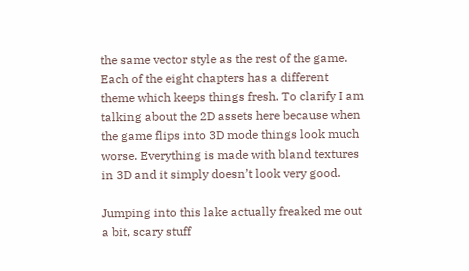the same vector style as the rest of the game. Each of the eight chapters has a different theme which keeps things fresh. To clarify I am talking about the 2D assets here because when the game flips into 3D mode things look much worse. Everything is made with bland textures in 3D and it simply doesn’t look very good.

Jumping into this lake actually freaked me out a bit, scary stuff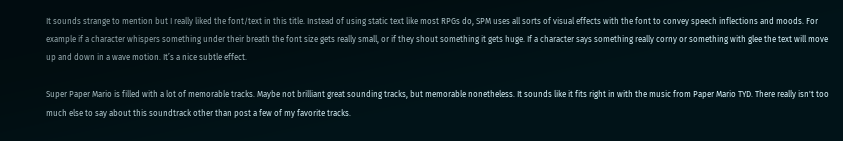It sounds strange to mention but I really liked the font/text in this title. Instead of using static text like most RPGs do, SPM uses all sorts of visual effects with the font to convey speech inflections and moods. For example if a character whispers something under their breath the font size gets really small, or if they shout something it gets huge. If a character says something really corny or something with glee the text will move up and down in a wave motion. It’s a nice subtle effect.

Super Paper Mario is filled with a lot of memorable tracks. Maybe not brilliant great sounding tracks, but memorable nonetheless. It sounds like it fits right in with the music from Paper Mario TYD. There really isn't too much else to say about this soundtrack other than post a few of my favorite tracks.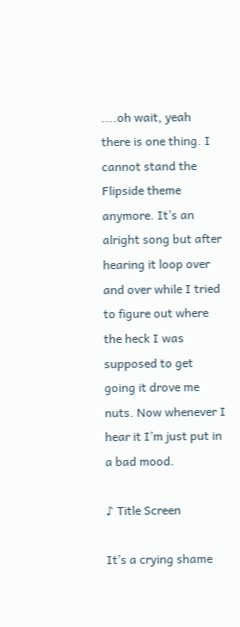....oh wait, yeah there is one thing. I cannot stand the Flipside theme anymore. It’s an alright song but after hearing it loop over and over while I tried to figure out where the heck I was supposed to get going it drove me nuts. Now whenever I hear it I’m just put in a bad mood.

♪ Title Screen

It’s a crying shame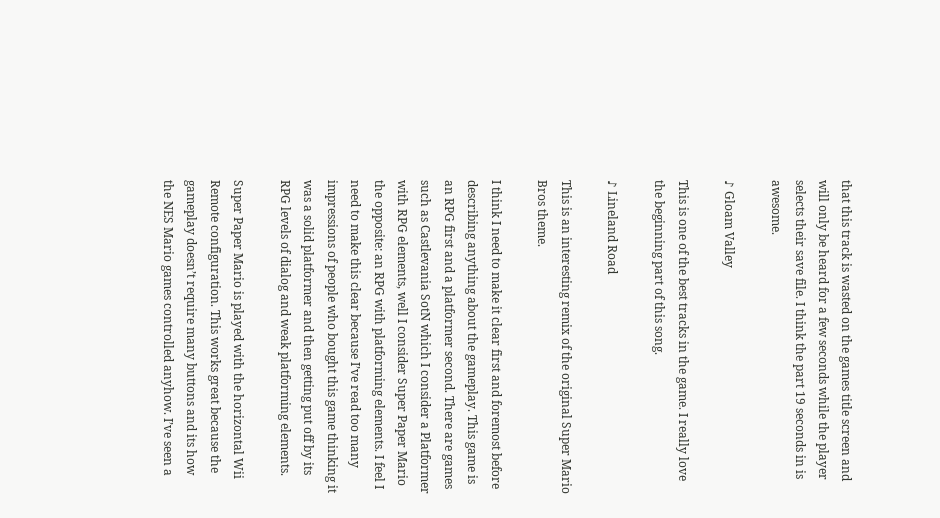that this track is wasted on the games title screen and will only be heard for a few seconds while the player selects their save file. I think the part 19 seconds in is awesome.

♪ Gloam Valley

This is one of the best tracks in the game. I really love the beginning part of this song.

♪ Lineland Road

This is an interesting remix of the original Super Mario Bros theme.

I think I need to make it clear first and foremost before describing anything about the gameplay. This game is an RPG first and a platformer second. There are games such as Castlevania SotN which I consider a Platformer with RPG elements, well I consider Super Paper Mario the opposite: an RPG with platforming elements. I feel I need to make this clear because I’ve read too many impressions of people who bought this game thinking it was a solid platformer and then getting put off by its RPG levels of dialog and weak platforming elements.

Super Paper Mario is played with the horizontal Wii Remote configuration. This works great because the gameplay doesn’t require many buttons and its how the NES Mario games controlled anyhow. I’ve seen a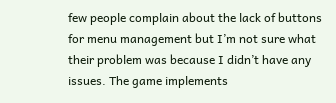few people complain about the lack of buttons for menu management but I’m not sure what their problem was because I didn’t have any issues. The game implements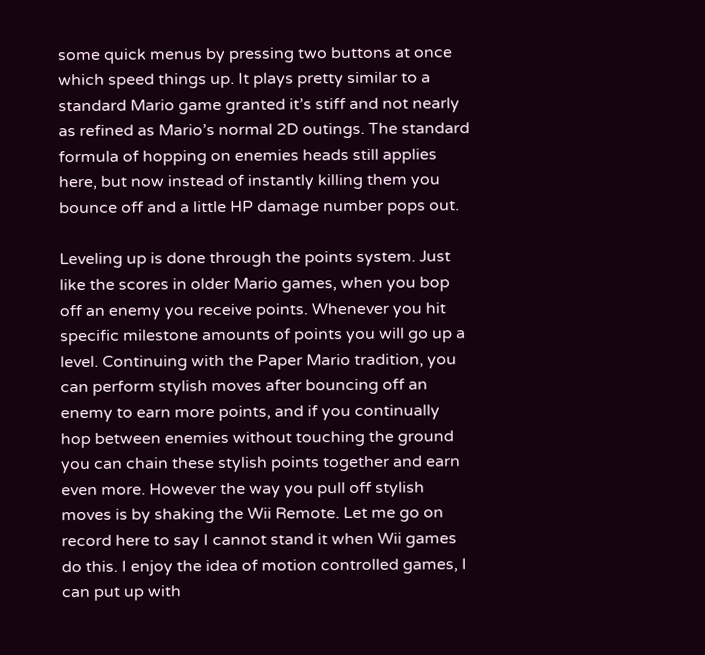some quick menus by pressing two buttons at once which speed things up. It plays pretty similar to a standard Mario game granted it’s stiff and not nearly as refined as Mario’s normal 2D outings. The standard formula of hopping on enemies heads still applies here, but now instead of instantly killing them you bounce off and a little HP damage number pops out.

Leveling up is done through the points system. Just like the scores in older Mario games, when you bop off an enemy you receive points. Whenever you hit specific milestone amounts of points you will go up a level. Continuing with the Paper Mario tradition, you can perform stylish moves after bouncing off an enemy to earn more points, and if you continually hop between enemies without touching the ground you can chain these stylish points together and earn even more. However the way you pull off stylish moves is by shaking the Wii Remote. Let me go on record here to say I cannot stand it when Wii games do this. I enjoy the idea of motion controlled games, I can put up with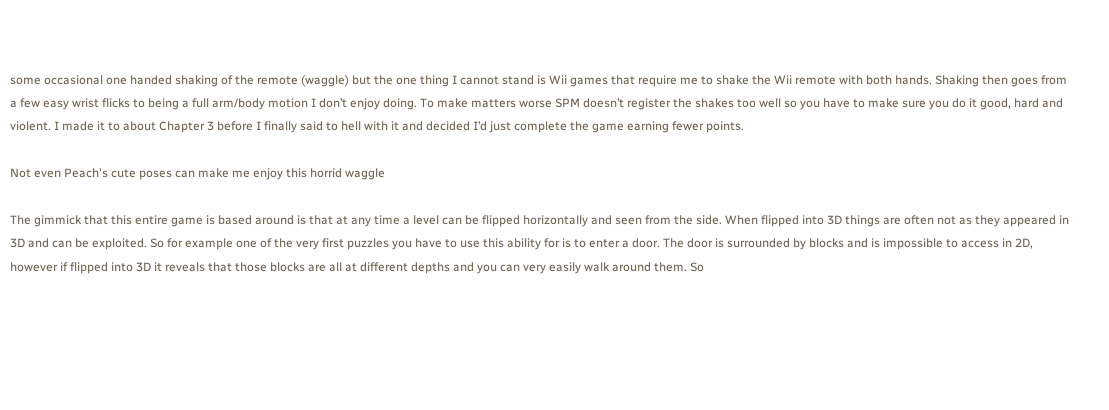some occasional one handed shaking of the remote (waggle) but the one thing I cannot stand is Wii games that require me to shake the Wii remote with both hands. Shaking then goes from a few easy wrist flicks to being a full arm/body motion I don’t enjoy doing. To make matters worse SPM doesn’t register the shakes too well so you have to make sure you do it good, hard and violent. I made it to about Chapter 3 before I finally said to hell with it and decided I’d just complete the game earning fewer points.

Not even Peach's cute poses can make me enjoy this horrid waggle

The gimmick that this entire game is based around is that at any time a level can be flipped horizontally and seen from the side. When flipped into 3D things are often not as they appeared in 3D and can be exploited. So for example one of the very first puzzles you have to use this ability for is to enter a door. The door is surrounded by blocks and is impossible to access in 2D, however if flipped into 3D it reveals that those blocks are all at different depths and you can very easily walk around them. So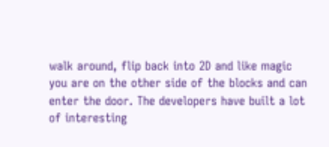walk around, flip back into 2D and like magic you are on the other side of the blocks and can enter the door. The developers have built a lot of interesting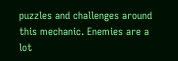puzzles and challenges around this mechanic. Enemies are a lot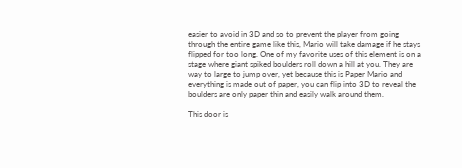easier to avoid in 3D and so to prevent the player from going through the entire game like this, Mario will take damage if he stays flipped for too long. One of my favorite uses of this element is on a stage where giant spiked boulders roll down a hill at you. They are way to large to jump over, yet because this is Paper Mario and everything is made out of paper, you can flip into 3D to reveal the boulders are only paper thin and easily walk around them.

This door is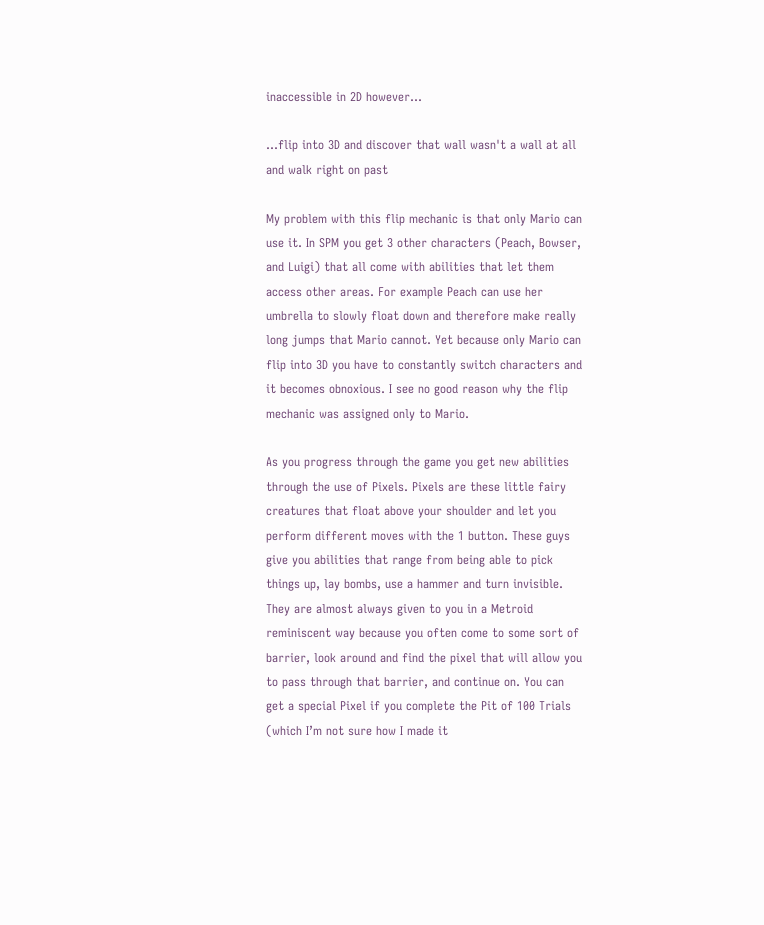inaccessible in 2D however...

...flip into 3D and discover that wall wasn't a wall at all and walk right on past

My problem with this flip mechanic is that only Mario can use it. In SPM you get 3 other characters (Peach, Bowser, and Luigi) that all come with abilities that let them access other areas. For example Peach can use her umbrella to slowly float down and therefore make really long jumps that Mario cannot. Yet because only Mario can flip into 3D you have to constantly switch characters and it becomes obnoxious. I see no good reason why the flip mechanic was assigned only to Mario.

As you progress through the game you get new abilities through the use of Pixels. Pixels are these little fairy creatures that float above your shoulder and let you perform different moves with the 1 button. These guys give you abilities that range from being able to pick things up, lay bombs, use a hammer and turn invisible. They are almost always given to you in a Metroid reminiscent way because you often come to some sort of barrier, look around and find the pixel that will allow you to pass through that barrier, and continue on. You can get a special Pixel if you complete the Pit of 100 Trials (which I’m not sure how I made it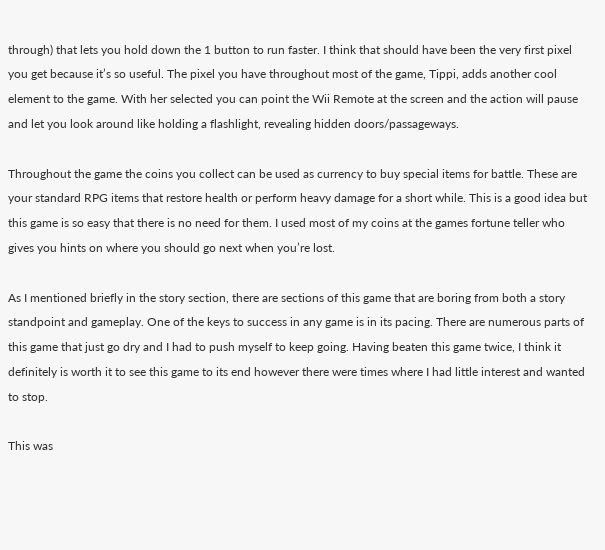through) that lets you hold down the 1 button to run faster. I think that should have been the very first pixel you get because it’s so useful. The pixel you have throughout most of the game, Tippi, adds another cool element to the game. With her selected you can point the Wii Remote at the screen and the action will pause and let you look around like holding a flashlight, revealing hidden doors/passageways.

Throughout the game the coins you collect can be used as currency to buy special items for battle. These are your standard RPG items that restore health or perform heavy damage for a short while. This is a good idea but this game is so easy that there is no need for them. I used most of my coins at the games fortune teller who gives you hints on where you should go next when you’re lost.

As I mentioned briefly in the story section, there are sections of this game that are boring from both a story standpoint and gameplay. One of the keys to success in any game is in its pacing. There are numerous parts of this game that just go dry and I had to push myself to keep going. Having beaten this game twice, I think it definitely is worth it to see this game to its end however there were times where I had little interest and wanted to stop.

This was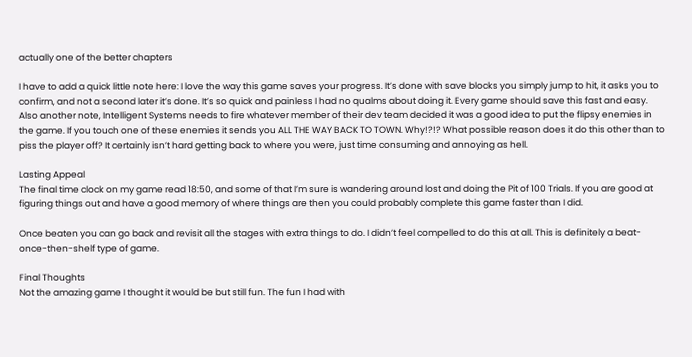actually one of the better chapters

I have to add a quick little note here: I love the way this game saves your progress. It’s done with save blocks you simply jump to hit, it asks you to confirm, and not a second later it’s done. It’s so quick and painless I had no qualms about doing it. Every game should save this fast and easy. Also another note, Intelligent Systems needs to fire whatever member of their dev team decided it was a good idea to put the flipsy enemies in the game. If you touch one of these enemies it sends you ALL THE WAY BACK TO TOWN. Why!?!? What possible reason does it do this other than to piss the player off? It certainly isn’t hard getting back to where you were, just time consuming and annoying as hell.

Lasting Appeal
The final time clock on my game read 18:50, and some of that I’m sure is wandering around lost and doing the Pit of 100 Trials. If you are good at figuring things out and have a good memory of where things are then you could probably complete this game faster than I did.

Once beaten you can go back and revisit all the stages with extra things to do. I didn’t feel compelled to do this at all. This is definitely a beat-once-then-shelf type of game.

Final Thoughts
Not the amazing game I thought it would be but still fun. The fun I had with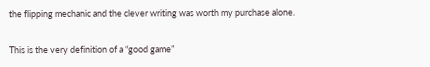the flipping mechanic and the clever writing was worth my purchase alone.

This is the very definition of a “good game”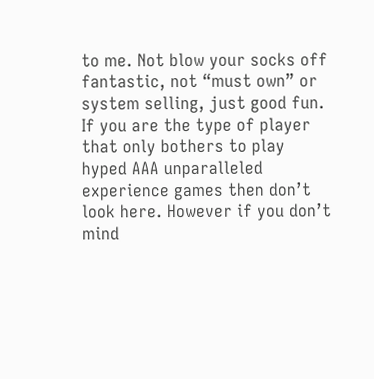to me. Not blow your socks off fantastic, not “must own” or system selling, just good fun. If you are the type of player that only bothers to play hyped AAA unparalleled experience games then don’t look here. However if you don’t mind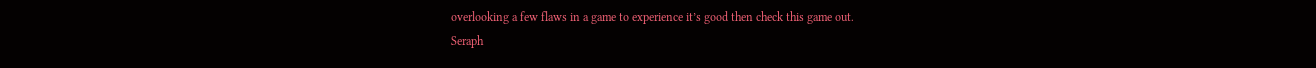overlooking a few flaws in a game to experience it’s good then check this game out.
Seraph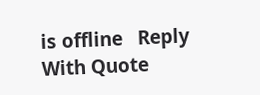is offline   Reply With Quote